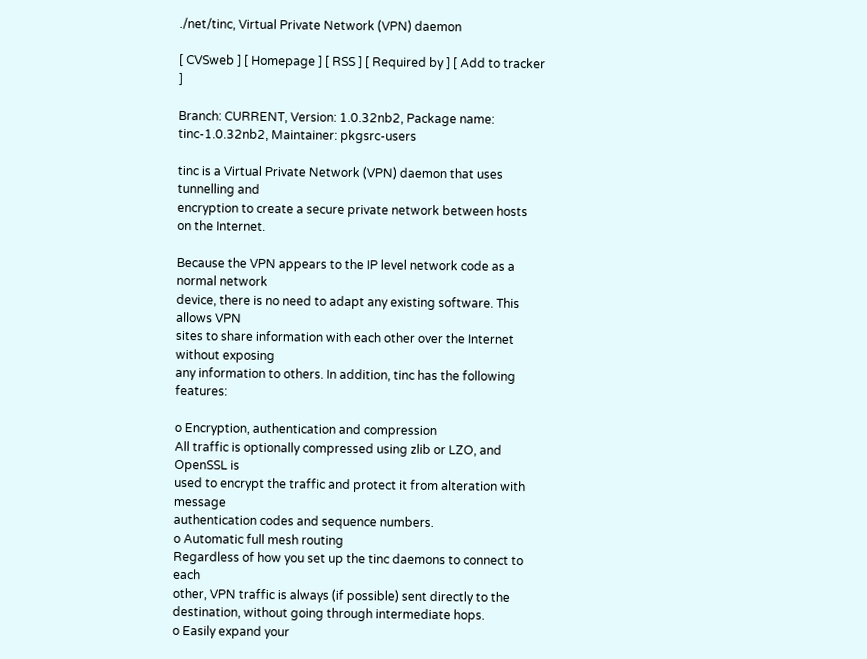./net/tinc, Virtual Private Network (VPN) daemon

[ CVSweb ] [ Homepage ] [ RSS ] [ Required by ] [ Add to tracker ]

Branch: CURRENT, Version: 1.0.32nb2, Package name: tinc-1.0.32nb2, Maintainer: pkgsrc-users

tinc is a Virtual Private Network (VPN) daemon that uses tunnelling and
encryption to create a secure private network between hosts on the Internet.

Because the VPN appears to the IP level network code as a normal network
device, there is no need to adapt any existing software. This allows VPN
sites to share information with each other over the Internet without exposing
any information to others. In addition, tinc has the following features:

o Encryption, authentication and compression
All traffic is optionally compressed using zlib or LZO, and OpenSSL is
used to encrypt the traffic and protect it from alteration with message
authentication codes and sequence numbers.
o Automatic full mesh routing
Regardless of how you set up the tinc daemons to connect to each
other, VPN traffic is always (if possible) sent directly to the
destination, without going through intermediate hops.
o Easily expand your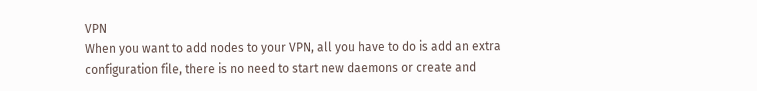VPN
When you want to add nodes to your VPN, all you have to do is add an extra
configuration file, there is no need to start new daemons or create and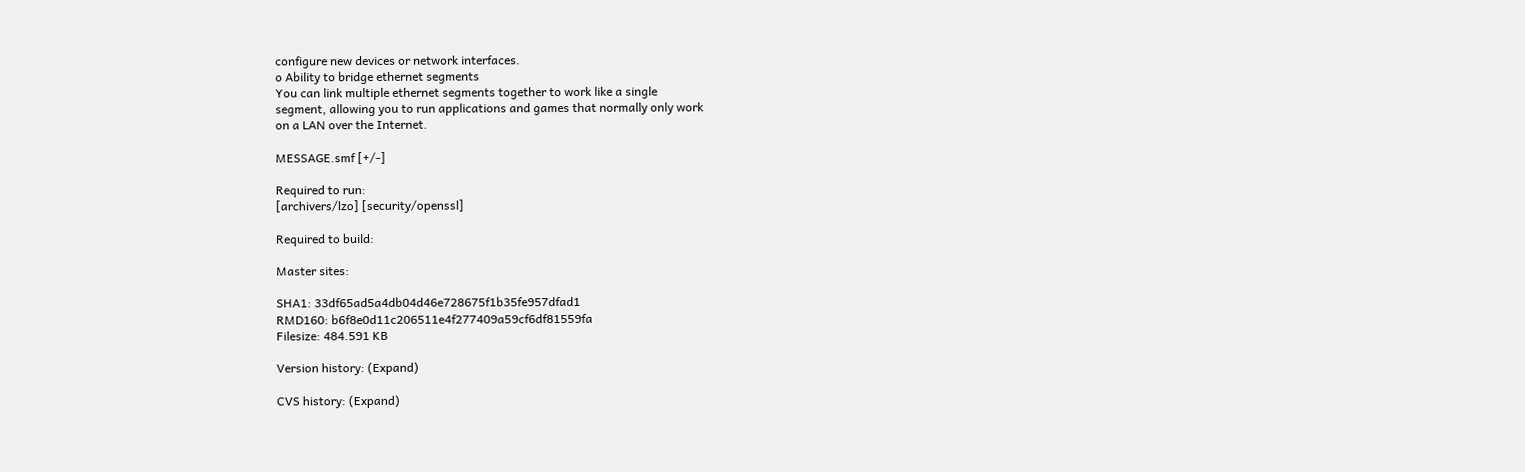configure new devices or network interfaces.
o Ability to bridge ethernet segments
You can link multiple ethernet segments together to work like a single
segment, allowing you to run applications and games that normally only work
on a LAN over the Internet.

MESSAGE.smf [+/-]

Required to run:
[archivers/lzo] [security/openssl]

Required to build:

Master sites:

SHA1: 33df65ad5a4db04d46e728675f1b35fe957dfad1
RMD160: b6f8e0d11c206511e4f277409a59cf6df81559fa
Filesize: 484.591 KB

Version history: (Expand)

CVS history: (Expand)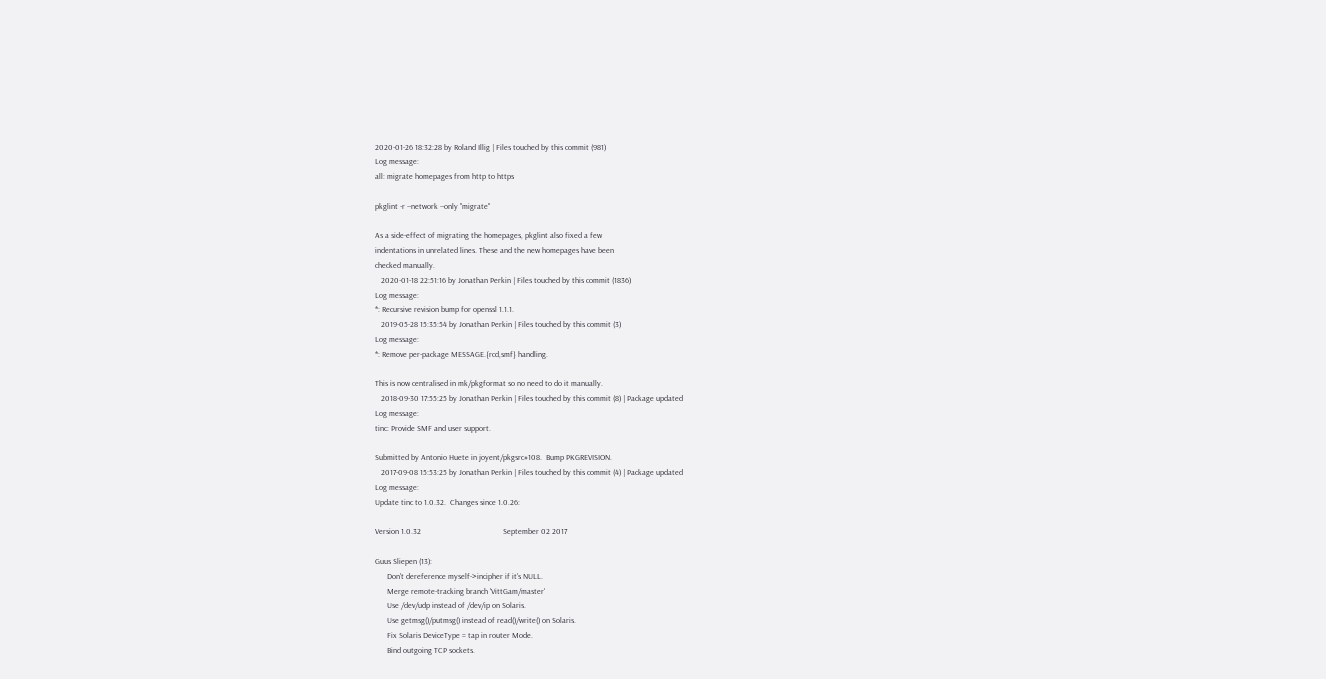2020-01-26 18:32:28 by Roland Illig | Files touched by this commit (981)
Log message:
all: migrate homepages from http to https

pkglint -r --network --only "migrate"

As a side-effect of migrating the homepages, pkglint also fixed a few
indentations in unrelated lines. These and the new homepages have been
checked manually.
   2020-01-18 22:51:16 by Jonathan Perkin | Files touched by this commit (1836)
Log message:
*: Recursive revision bump for openssl 1.1.1.
   2019-05-28 15:35:54 by Jonathan Perkin | Files touched by this commit (3)
Log message:
*: Remove per-package MESSAGE.{rcd,smf} handling.

This is now centralised in mk/pkgformat so no need to do it manually.
   2018-09-30 17:55:25 by Jonathan Perkin | Files touched by this commit (8) | Package updated
Log message:
tinc: Provide SMF and user support.

Submitted by Antonio Huete in joyent/pkgsrc#108.  Bump PKGREVISION.
   2017-09-08 15:53:25 by Jonathan Perkin | Files touched by this commit (4) | Package updated
Log message:
Update tinc to 1.0.32.  Changes since 1.0.26:

Version 1.0.32                                         September 02 2017

Guus Sliepen (13):
      Don't dereference myself->incipher if it's NULL.
      Merge remote-tracking branch 'VittGam/master'
      Use /dev/udp instead of /dev/ip on Solaris.
      Use getmsg()/putmsg() instead of read()/write() on Solaris.
      Fix Solaris DeviceType = tap in router Mode.
      Bind outgoing TCP sockets.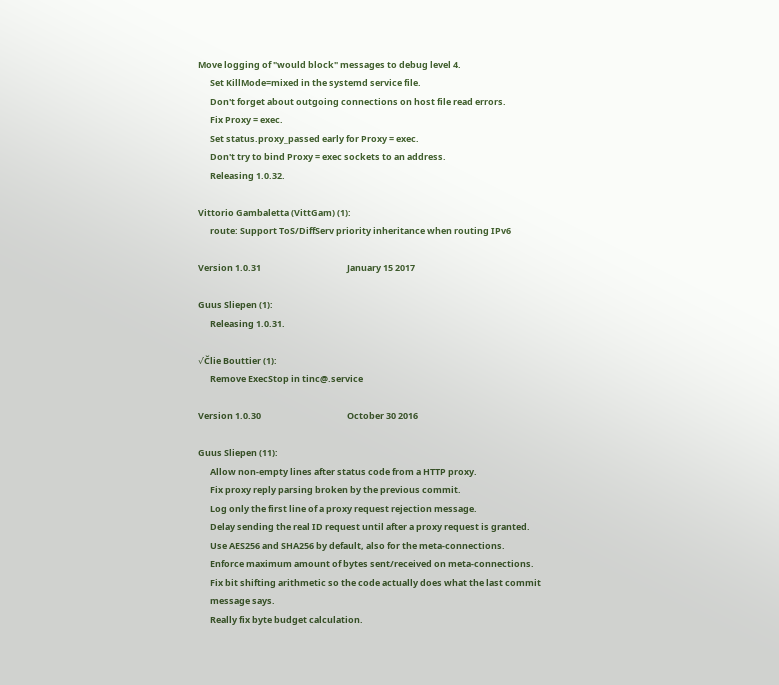Move logging of "would block" messages to debug level 4.
      Set KillMode=mixed in the systemd service file.
      Don't forget about outgoing connections on host file read errors.
      Fix Proxy = exec.
      Set status.proxy_passed early for Proxy = exec.
      Don't try to bind Proxy = exec sockets to an address.
      Releasing 1.0.32.

Vittorio Gambaletta (VittGam) (1):
      route: Support ToS/DiffServ priority inheritance when routing IPv6

Version 1.0.31                                           January 15 2017

Guus Sliepen (1):
      Releasing 1.0.31.

√Člie Bouttier (1):
      Remove ExecStop in tinc@.service

Version 1.0.30                                           October 30 2016

Guus Sliepen (11):
      Allow non-empty lines after status code from a HTTP proxy.
      Fix proxy reply parsing broken by the previous commit.
      Log only the first line of a proxy request rejection message.
      Delay sending the real ID request until after a proxy request is granted.
      Use AES256 and SHA256 by default, also for the meta-connections.
      Enforce maximum amount of bytes sent/received on meta-connections.
      Fix bit shifting arithmetic so the code actually does what the last commit
      message says.
      Really fix byte budget calculation.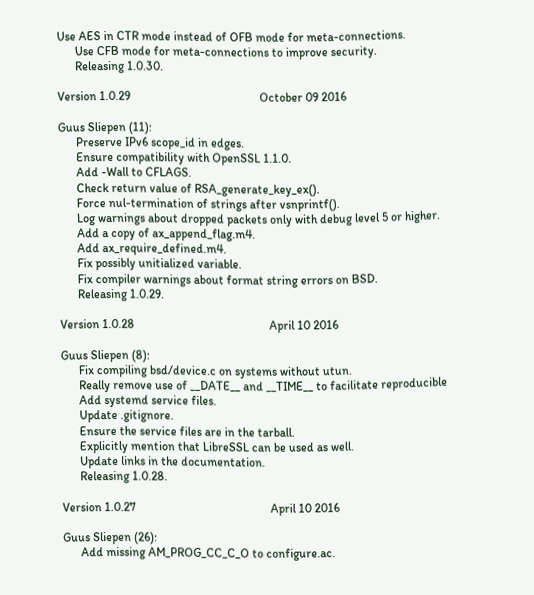Use AES in CTR mode instead of OFB mode for meta-connections.
      Use CFB mode for meta-connections to improve security.
      Releasing 1.0.30.

Version 1.0.29                                           October 09 2016

Guus Sliepen (11):
      Preserve IPv6 scope_id in edges.
      Ensure compatibility with OpenSSL 1.1.0.
      Add -Wall to CFLAGS.
      Check return value of RSA_generate_key_ex().
      Force nul-termination of strings after vsnprintf().
      Log warnings about dropped packets only with debug level 5 or higher.
      Add a copy of ax_append_flag.m4.
      Add ax_require_defined.m4.
      Fix possibly unitialized variable.
      Fix compiler warnings about format string errors on BSD.
      Releasing 1.0.29.

Version 1.0.28                                             April 10 2016

Guus Sliepen (8):
      Fix compiling bsd/device.c on systems without utun.
      Really remove use of __DATE__ and __TIME__ to facilitate reproducible
      Add systemd service files.
      Update .gitignore.
      Ensure the service files are in the tarball.
      Explicitly mention that LibreSSL can be used as well.
      Update links in the documentation.
      Releasing 1.0.28.

Version 1.0.27                                             April 10 2016

Guus Sliepen (26):
      Add missing AM_PROG_CC_C_O to configure.ac.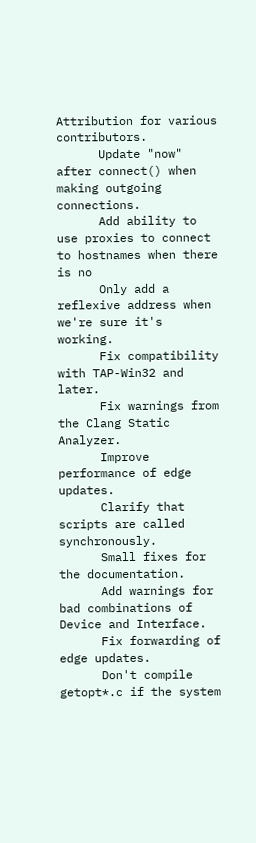Attribution for various contributors.
      Update "now" after connect() when making outgoing connections.
      Add ability to use proxies to connect to hostnames when there is no
      Only add a reflexive address when we're sure it's working.
      Fix compatibility with TAP-Win32 and later.
      Fix warnings from the Clang Static Analyzer.
      Improve performance of edge updates.
      Clarify that scripts are called synchronously.
      Small fixes for the documentation.
      Add warnings for bad combinations of Device and Interface.
      Fix forwarding of edge updates.
      Don't compile getopt*.c if the system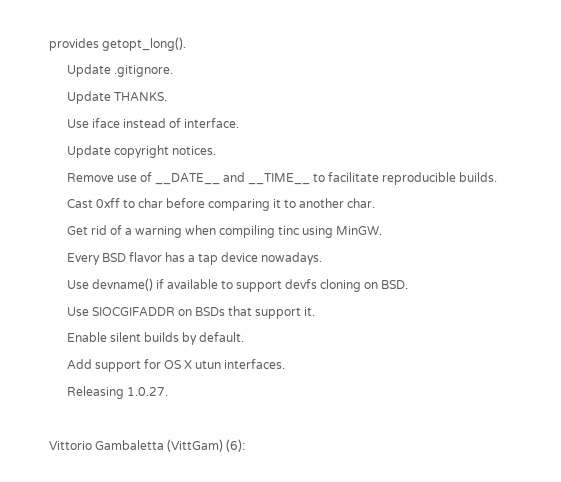provides getopt_long().
      Update .gitignore.
      Update THANKS.
      Use iface instead of interface.
      Update copyright notices.
      Remove use of __DATE__ and __TIME__ to facilitate reproducible builds.
      Cast 0xff to char before comparing it to another char.
      Get rid of a warning when compiling tinc using MinGW.
      Every BSD flavor has a tap device nowadays.
      Use devname() if available to support devfs cloning on BSD.
      Use SIOCGIFADDR on BSDs that support it.
      Enable silent builds by default.
      Add support for OS X utun interfaces.
      Releasing 1.0.27.

Vittorio Gambaletta (VittGam) (6):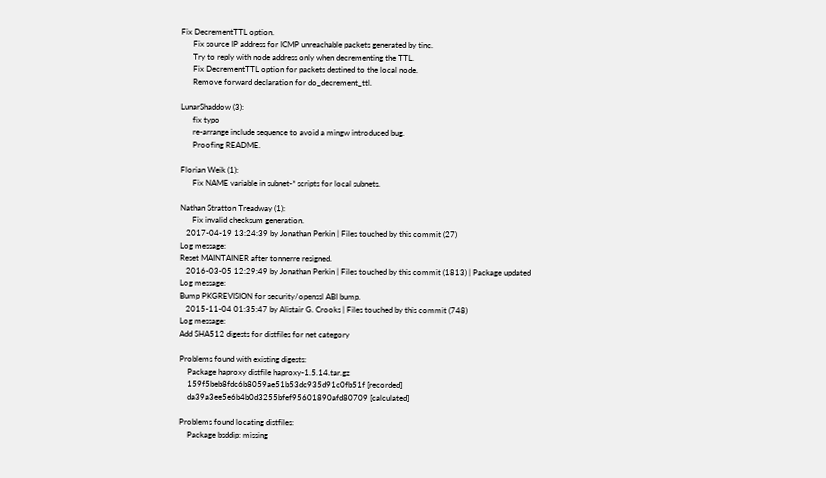Fix DecrementTTL option.
      Fix source IP address for ICMP unreachable packets generated by tinc.
      Try to reply with node address only when decrementing the TTL.
      Fix DecrementTTL option for packets destined to the local node.
      Remove forward declaration for do_decrement_ttl.

LunarShaddow (3):
      fix typo
      re-arrange include sequence to avoid a mingw introduced bug.
      Proofing README.

Florian Weik (1):
      Fix NAME variable in subnet-* scripts for local subnets.

Nathan Stratton Treadway (1):
      Fix invalid checksum generation.
   2017-04-19 13:24:39 by Jonathan Perkin | Files touched by this commit (27)
Log message:
Reset MAINTAINER after tonnerre resigned.
   2016-03-05 12:29:49 by Jonathan Perkin | Files touched by this commit (1813) | Package updated
Log message:
Bump PKGREVISION for security/openssl ABI bump.
   2015-11-04 01:35:47 by Alistair G. Crooks | Files touched by this commit (748)
Log message:
Add SHA512 digests for distfiles for net category

Problems found with existing digests:
    Package haproxy distfile haproxy-1.5.14.tar.gz
    159f5beb8fdc6b8059ae51b53dc935d91c0fb51f [recorded]
    da39a3ee5e6b4b0d3255bfef95601890afd80709 [calculated]

Problems found locating distfiles:
    Package bsddip: missing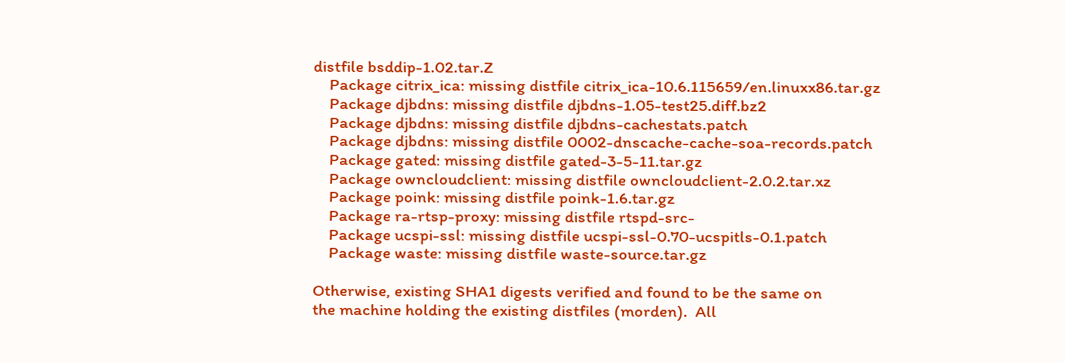distfile bsddip-1.02.tar.Z
    Package citrix_ica: missing distfile citrix_ica-10.6.115659/en.linuxx86.tar.gz
    Package djbdns: missing distfile djbdns-1.05-test25.diff.bz2
    Package djbdns: missing distfile djbdns-cachestats.patch
    Package djbdns: missing distfile 0002-dnscache-cache-soa-records.patch
    Package gated: missing distfile gated-3-5-11.tar.gz
    Package owncloudclient: missing distfile owncloudclient-2.0.2.tar.xz
    Package poink: missing distfile poink-1.6.tar.gz
    Package ra-rtsp-proxy: missing distfile rtspd-src-
    Package ucspi-ssl: missing distfile ucspi-ssl-0.70-ucspitls-0.1.patch
    Package waste: missing distfile waste-source.tar.gz

Otherwise, existing SHA1 digests verified and found to be the same on
the machine holding the existing distfiles (morden).  All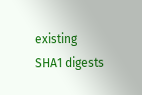existing
SHA1 digests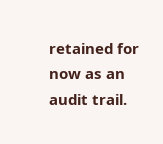retained for now as an audit trail.